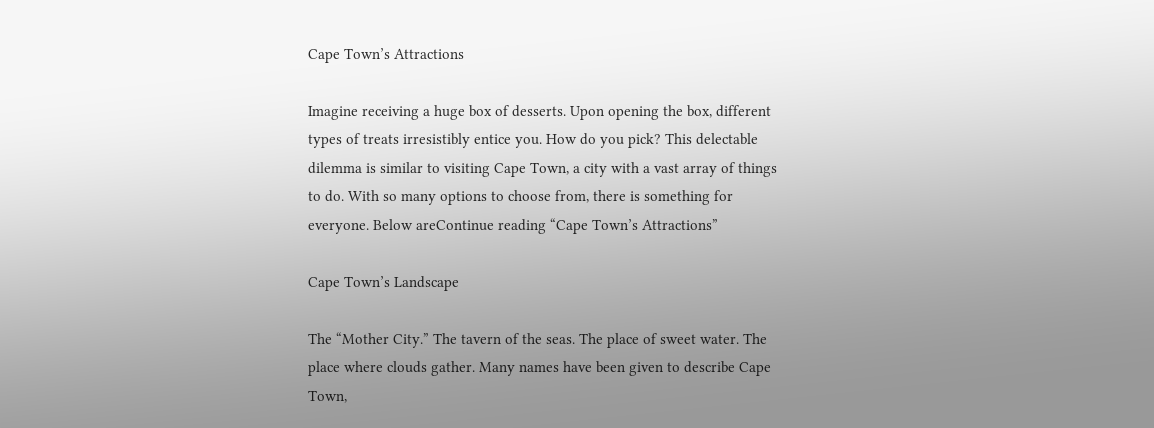Cape Town’s Attractions

Imagine receiving a huge box of desserts. Upon opening the box, different types of treats irresistibly entice you. How do you pick? This delectable dilemma is similar to visiting Cape Town, a city with a vast array of things to do. With so many options to choose from, there is something for everyone. Below areContinue reading “Cape Town’s Attractions”

Cape Town’s Landscape

The “Mother City.” The tavern of the seas. The place of sweet water. The place where clouds gather. Many names have been given to describe Cape Town,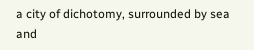a city of dichotomy, surrounded by sea and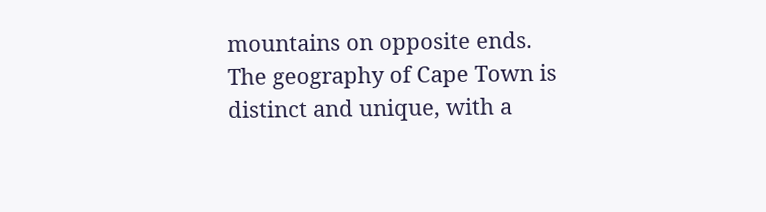mountains on opposite ends. The geography of Cape Town is distinct and unique, with a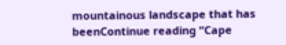mountainous landscape that has beenContinue reading “Cape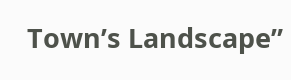Town’s Landscape”